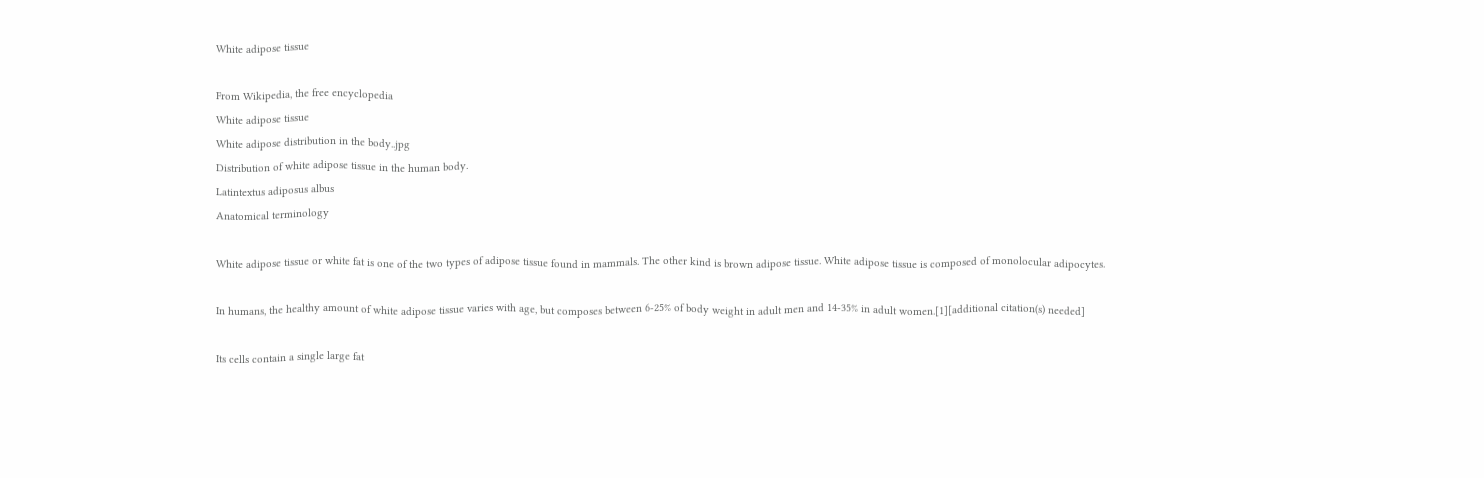White adipose tissue

From Wikipedia, the free encyclopedia
White adipose tissue
White adipose distribution in the body..jpg
Distribution of white adipose tissue in the human body.
Latintextus adiposus albus
Anatomical terminology

White adipose tissue or white fat is one of the two types of adipose tissue found in mammals. The other kind is brown adipose tissue. White adipose tissue is composed of monolocular adipocytes.

In humans, the healthy amount of white adipose tissue varies with age, but composes between 6-25% of body weight in adult men and 14-35% in adult women.[1][additional citation(s) needed]

Its cells contain a single large fat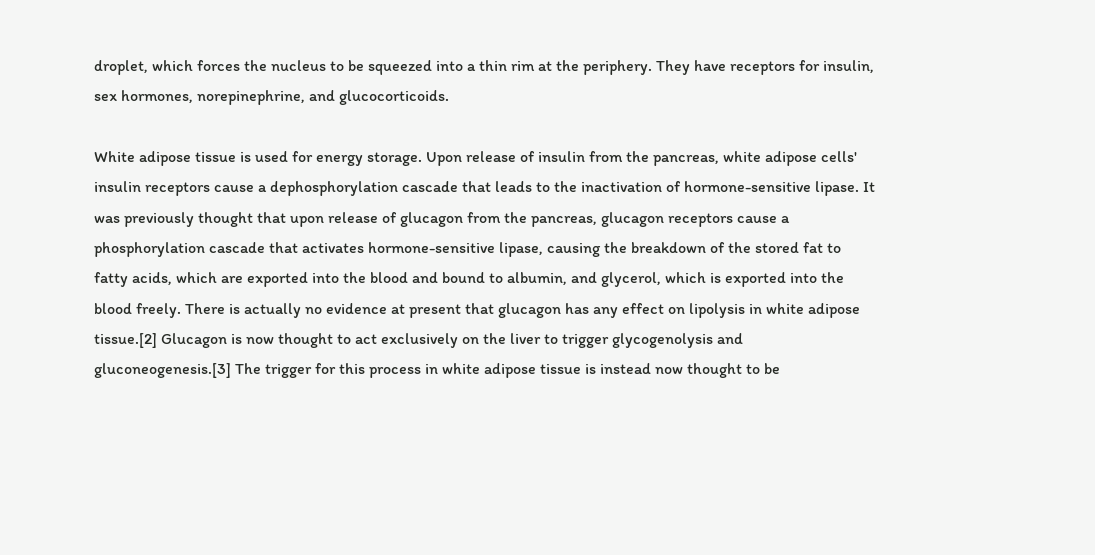droplet, which forces the nucleus to be squeezed into a thin rim at the periphery. They have receptors for insulin, sex hormones, norepinephrine, and glucocorticoids.

White adipose tissue is used for energy storage. Upon release of insulin from the pancreas, white adipose cells' insulin receptors cause a dephosphorylation cascade that leads to the inactivation of hormone-sensitive lipase. It was previously thought that upon release of glucagon from the pancreas, glucagon receptors cause a phosphorylation cascade that activates hormone-sensitive lipase, causing the breakdown of the stored fat to fatty acids, which are exported into the blood and bound to albumin, and glycerol, which is exported into the blood freely. There is actually no evidence at present that glucagon has any effect on lipolysis in white adipose tissue.[2] Glucagon is now thought to act exclusively on the liver to trigger glycogenolysis and gluconeogenesis.[3] The trigger for this process in white adipose tissue is instead now thought to be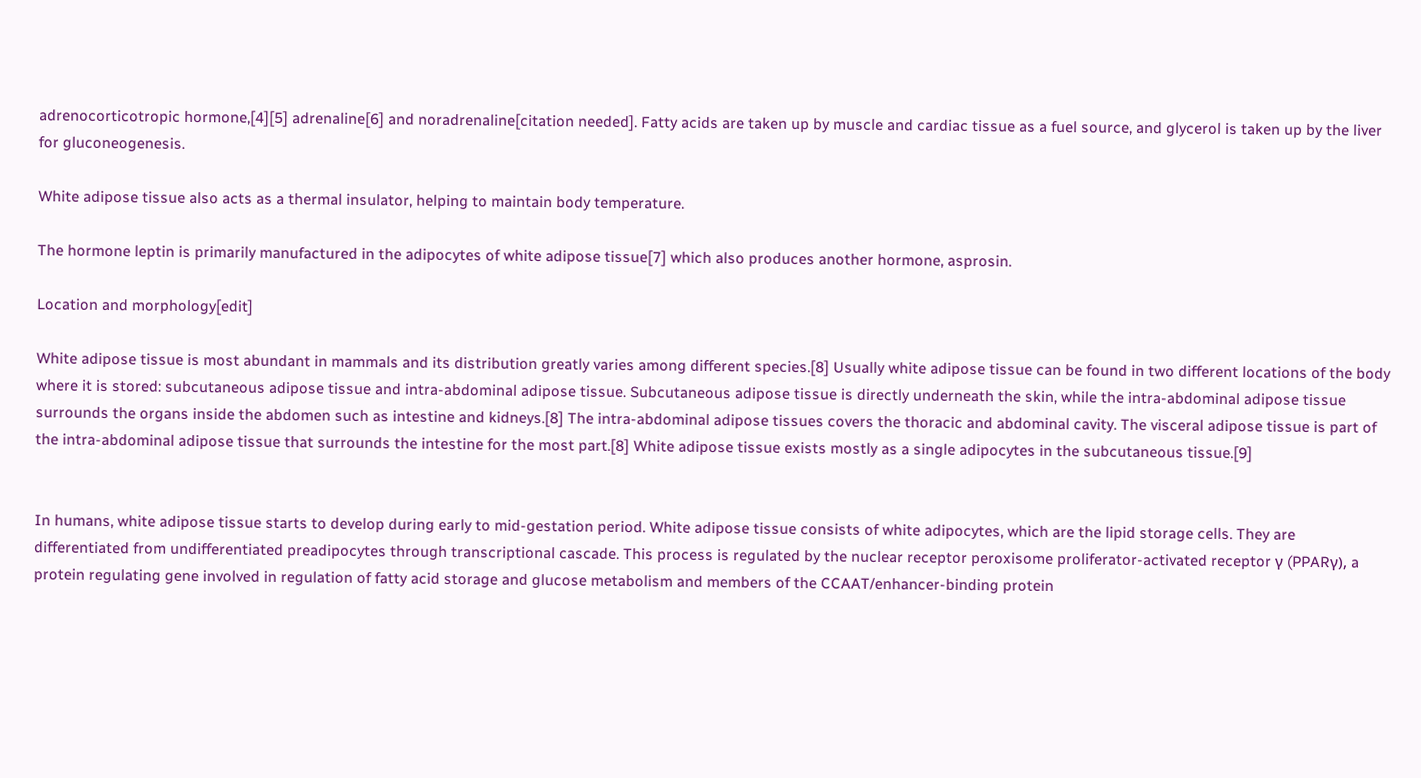adrenocorticotropic hormone,[4][5] adrenaline[6] and noradrenaline[citation needed]. Fatty acids are taken up by muscle and cardiac tissue as a fuel source, and glycerol is taken up by the liver for gluconeogenesis.

White adipose tissue also acts as a thermal insulator, helping to maintain body temperature.

The hormone leptin is primarily manufactured in the adipocytes of white adipose tissue[7] which also produces another hormone, asprosin.

Location and morphology[edit]

White adipose tissue is most abundant in mammals and its distribution greatly varies among different species.[8] Usually white adipose tissue can be found in two different locations of the body where it is stored: subcutaneous adipose tissue and intra-abdominal adipose tissue. Subcutaneous adipose tissue is directly underneath the skin, while the intra-abdominal adipose tissue surrounds the organs inside the abdomen such as intestine and kidneys.[8] The intra-abdominal adipose tissues covers the thoracic and abdominal cavity. The visceral adipose tissue is part of the intra-abdominal adipose tissue that surrounds the intestine for the most part.[8] White adipose tissue exists mostly as a single adipocytes in the subcutaneous tissue.[9]


In humans, white adipose tissue starts to develop during early to mid-gestation period. White adipose tissue consists of white adipocytes, which are the lipid storage cells. They are differentiated from undifferentiated preadipocytes through transcriptional cascade. This process is regulated by the nuclear receptor peroxisome proliferator-activated receptor γ (PPARγ), a protein regulating gene involved in regulation of fatty acid storage and glucose metabolism and members of the CCAAT/enhancer-binding protein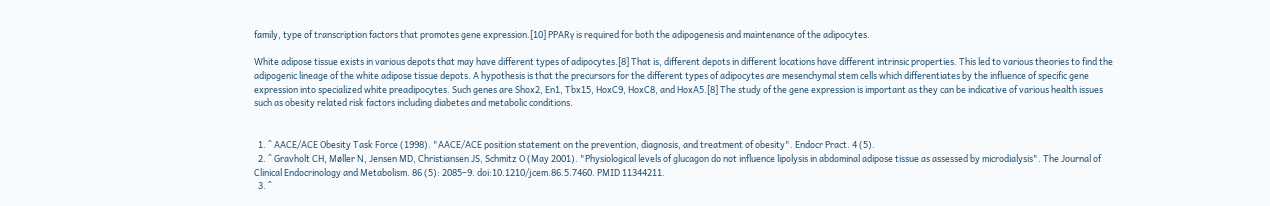family, type of transcription factors that promotes gene expression.[10] PPARγ is required for both the adipogenesis and maintenance of the adipocytes.

White adipose tissue exists in various depots that may have different types of adipocytes.[8] That is, different depots in different locations have different intrinsic properties. This led to various theories to find the adipogenic lineage of the white adipose tissue depots. A hypothesis is that the precursors for the different types of adipocytes are mesenchymal stem cells which differentiates by the influence of specific gene expression into specialized white preadipocytes. Such genes are Shox2, En1, Tbx15, HoxC9, HoxC8, and HoxA5.[8] The study of the gene expression is important as they can be indicative of various health issues such as obesity related risk factors including diabetes and metabolic conditions.


  1. ^ AACE/ACE Obesity Task Force (1998). "AACE/ACE position statement on the prevention, diagnosis, and treatment of obesity". Endocr Pract. 4 (5).
  2. ^ Gravholt CH, Møller N, Jensen MD, Christiansen JS, Schmitz O (May 2001). "Physiological levels of glucagon do not influence lipolysis in abdominal adipose tissue as assessed by microdialysis". The Journal of Clinical Endocrinology and Metabolism. 86 (5): 2085–9. doi:10.1210/jcem.86.5.7460. PMID 11344211.
  3. ^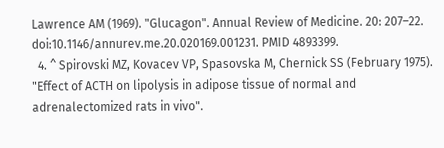Lawrence AM (1969). "Glucagon". Annual Review of Medicine. 20: 207–22. doi:10.1146/annurev.me.20.020169.001231. PMID 4893399.
  4. ^ Spirovski MZ, Kovacev VP, Spasovska M, Chernick SS (February 1975). "Effect of ACTH on lipolysis in adipose tissue of normal and adrenalectomized rats in vivo".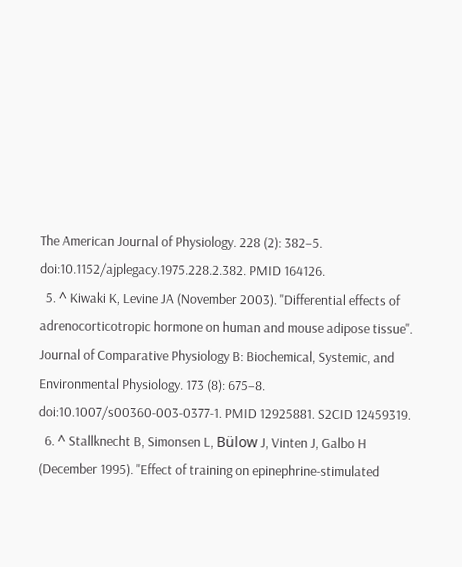The American Journal of Physiology. 228 (2): 382–5. doi:10.1152/ajplegacy.1975.228.2.382. PMID 164126.
  5. ^ Kiwaki K, Levine JA (November 2003). "Differential effects of adrenocorticotropic hormone on human and mouse adipose tissue". Journal of Comparative Physiology B: Biochemical, Systemic, and Environmental Physiology. 173 (8): 675–8. doi:10.1007/s00360-003-0377-1. PMID 12925881. S2CID 12459319.
  6. ^ Stallknecht B, Simonsen L, Bülow J, Vinten J, Galbo H (December 1995). "Effect of training on epinephrine-stimulated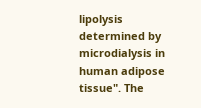lipolysis determined by microdialysis in human adipose tissue". The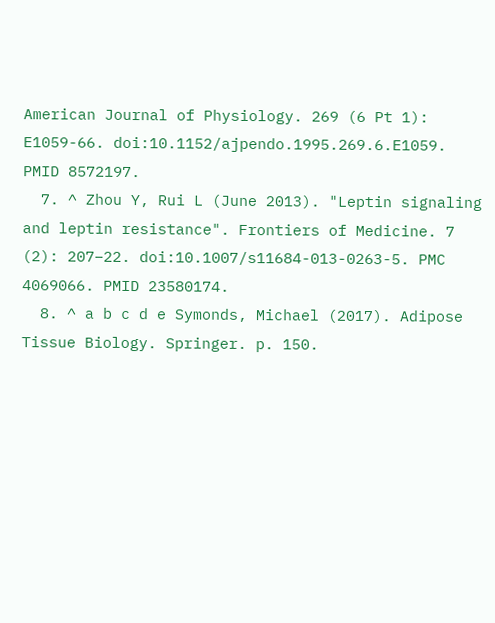American Journal of Physiology. 269 (6 Pt 1): E1059-66. doi:10.1152/ajpendo.1995.269.6.E1059. PMID 8572197.
  7. ^ Zhou Y, Rui L (June 2013). "Leptin signaling and leptin resistance". Frontiers of Medicine. 7 (2): 207–22. doi:10.1007/s11684-013-0263-5. PMC 4069066. PMID 23580174.
  8. ^ a b c d e Symonds, Michael (2017). Adipose Tissue Biology. Springer. p. 150.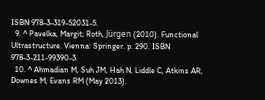ISBN 978-3-319-52031-5.
  9. ^ Pavelka, Margit; Roth, Jürgen (2010). Functional Ultrastructure. Vienna: Springer. p. 290. ISBN 978-3-211-99390-3.
  10. ^ Ahmadian M, Suh JM, Hah N, Liddle C, Atkins AR, Downes M, Evans RM (May 2013).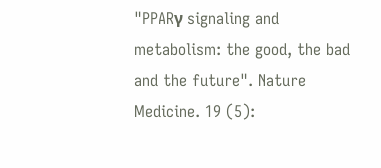"PPARγ signaling and metabolism: the good, the bad and the future". Nature Medicine. 19 (5):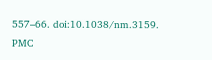557–66. doi:10.1038/nm.3159. PMC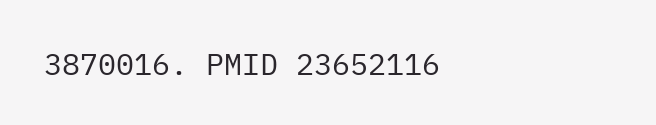3870016. PMID 23652116